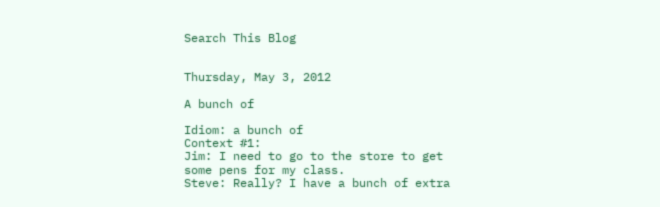Search This Blog


Thursday, May 3, 2012

A bunch of

Idiom: a bunch of
Context #1:
Jim: I need to go to the store to get some pens for my class.
Steve: Really? I have a bunch of extra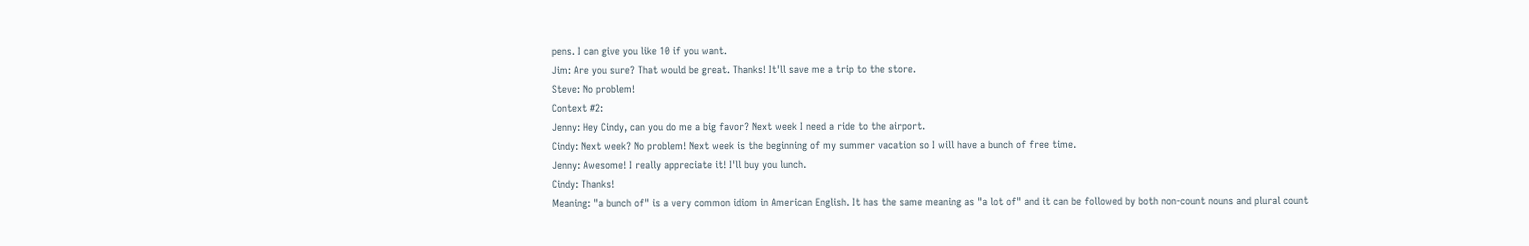pens. I can give you like 10 if you want.
Jim: Are you sure? That would be great. Thanks! It'll save me a trip to the store.
Steve: No problem!
Context #2:
Jenny: Hey Cindy, can you do me a big favor? Next week I need a ride to the airport.
Cindy: Next week? No problem! Next week is the beginning of my summer vacation so I will have a bunch of free time.
Jenny: Awesome! I really appreciate it! I'll buy you lunch.
Cindy: Thanks!
Meaning: "a bunch of" is a very common idiom in American English. It has the same meaning as "a lot of" and it can be followed by both non-count nouns and plural count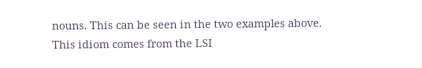nouns. This can be seen in the two examples above.
This idiom comes from the LSI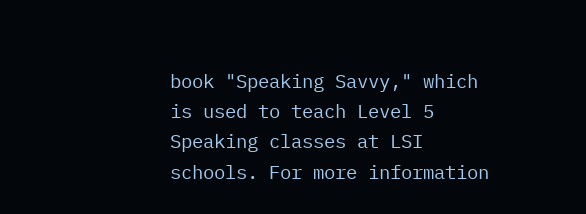book "Speaking Savvy," which is used to teach Level 5 Speaking classes at LSI schools. For more information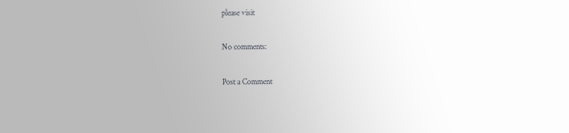please visit

No comments:

Post a Comment